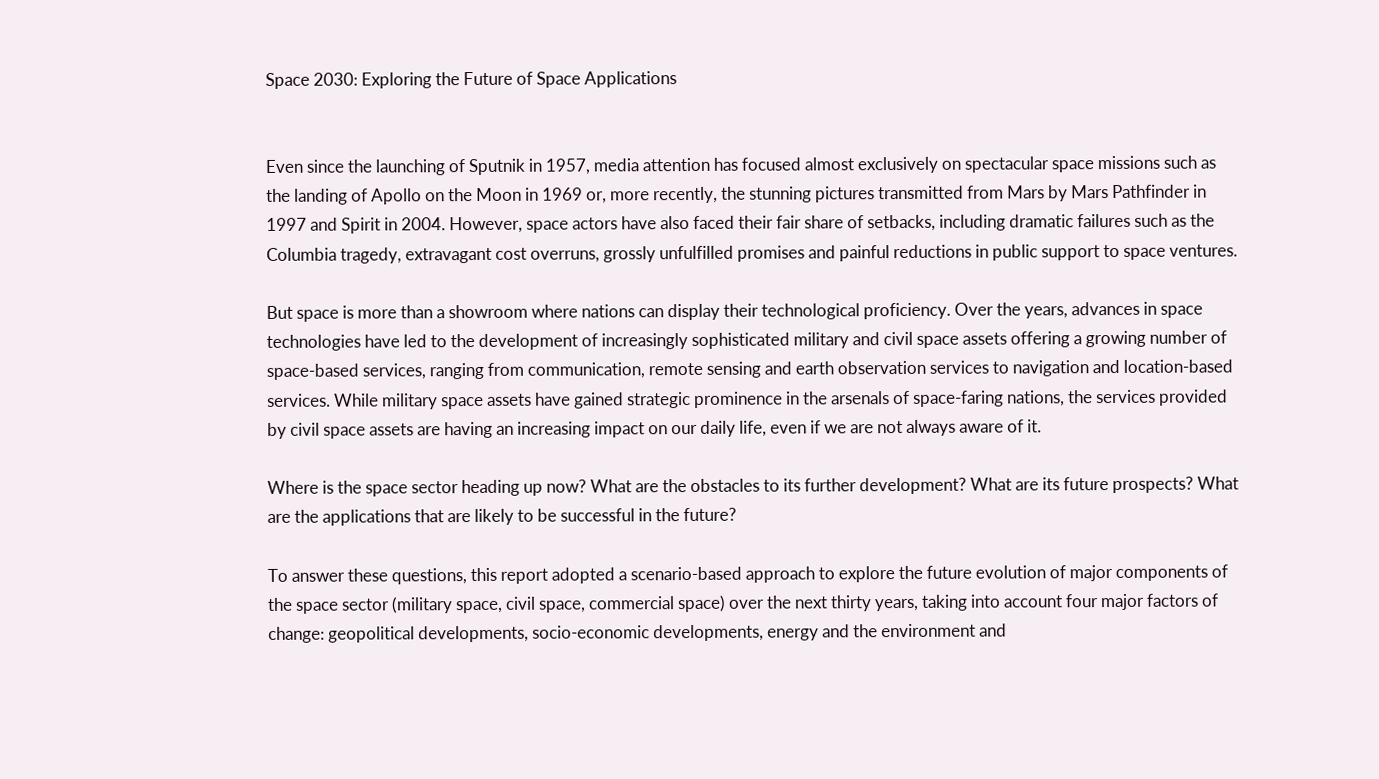Space 2030: Exploring the Future of Space Applications


Even since the launching of Sputnik in 1957, media attention has focused almost exclusively on spectacular space missions such as the landing of Apollo on the Moon in 1969 or, more recently, the stunning pictures transmitted from Mars by Mars Pathfinder in 1997 and Spirit in 2004. However, space actors have also faced their fair share of setbacks, including dramatic failures such as the Columbia tragedy, extravagant cost overruns, grossly unfulfilled promises and painful reductions in public support to space ventures.

But space is more than a showroom where nations can display their technological proficiency. Over the years, advances in space technologies have led to the development of increasingly sophisticated military and civil space assets offering a growing number of space-based services, ranging from communication, remote sensing and earth observation services to navigation and location-based services. While military space assets have gained strategic prominence in the arsenals of space-faring nations, the services provided by civil space assets are having an increasing impact on our daily life, even if we are not always aware of it.

Where is the space sector heading up now? What are the obstacles to its further development? What are its future prospects? What are the applications that are likely to be successful in the future?

To answer these questions, this report adopted a scenario-based approach to explore the future evolution of major components of the space sector (military space, civil space, commercial space) over the next thirty years, taking into account four major factors of change: geopolitical developments, socio-economic developments, energy and the environment and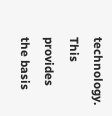technology. This provides the basis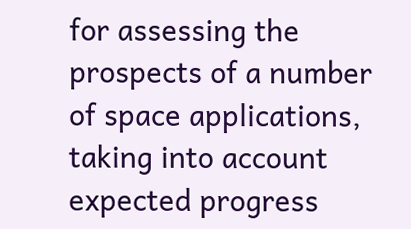for assessing the prospects of a number of space applications, taking into account expected progress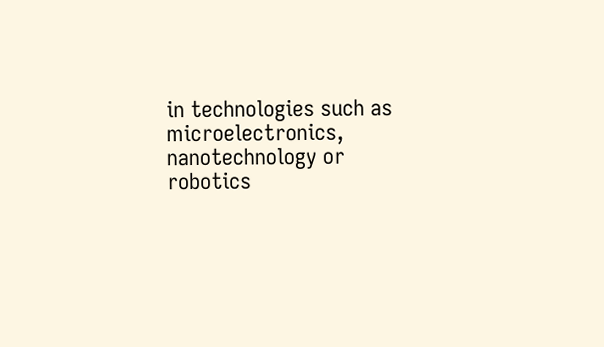in technologies such as microelectronics, nanotechnology or robotics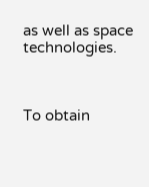as well as space technologies.



To obtain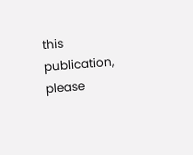this publication, please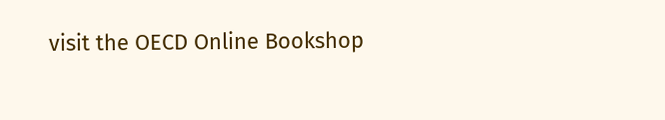visit the OECD Online Bookshop